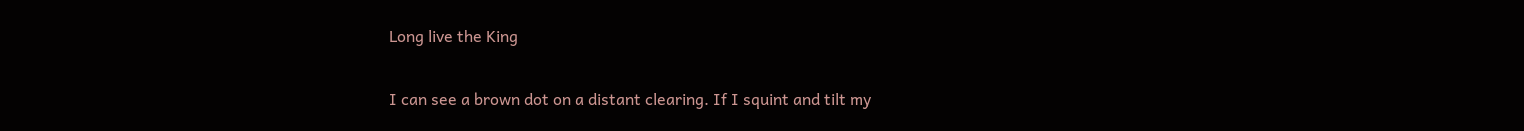Long live the King

I can see a brown dot on a distant clearing. If I squint and tilt my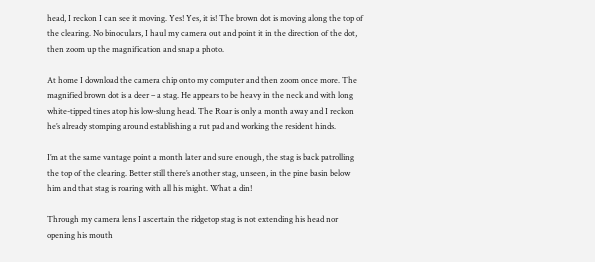head, I reckon I can see it moving. Yes! Yes, it is! The brown dot is moving along the top of the clearing. No binoculars, I haul my camera out and point it in the direction of the dot, then zoom up the magnification and snap a photo.

At home I download the camera chip onto my computer and then zoom once more. The magnified brown dot is a deer – a stag. He appears to be heavy in the neck and with long white-tipped tines atop his low-slung head. The Roar is only a month away and I reckon he’s already stomping around establishing a rut pad and working the resident hinds.

I’m at the same vantage point a month later and sure enough, the stag is back patrolling the top of the clearing. Better still there’s another stag, unseen, in the pine basin below him and that stag is roaring with all his might. What a din!

Through my camera lens I ascertain the ridgetop stag is not extending his head nor opening his mouth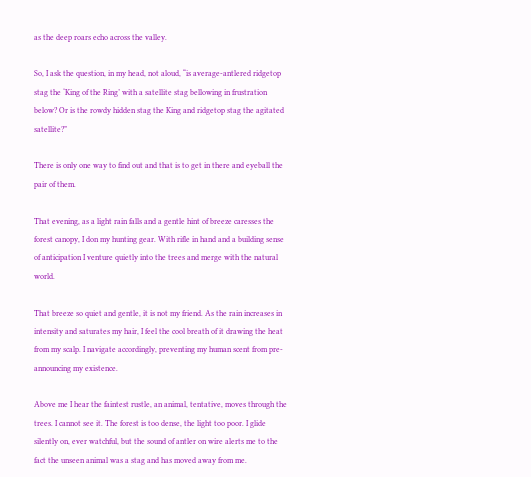as the deep roars echo across the valley.

So, I ask the question, in my head, not aloud, “is average-antlered ridgetop stag the ‘King of the Ring’ with a satellite stag bellowing in frustration below? Or is the rowdy hidden stag the King and ridgetop stag the agitated satellite?”

There is only one way to find out and that is to get in there and eyeball the pair of them.

That evening, as a light rain falls and a gentle hint of breeze caresses the forest canopy, I don my hunting gear. With rifle in hand and a building sense of anticipation I venture quietly into the trees and merge with the natural world.

That breeze so quiet and gentle, it is not my friend. As the rain increases in intensity and saturates my hair, I feel the cool breath of it drawing the heat from my scalp. I navigate accordingly, preventing my human scent from pre-announcing my existence.

Above me I hear the faintest rustle, an animal, tentative, moves through the trees. I cannot see it. The forest is too dense, the light too poor. I glide silently on, ever watchful, but the sound of antler on wire alerts me to the fact the unseen animal was a stag and has moved away from me.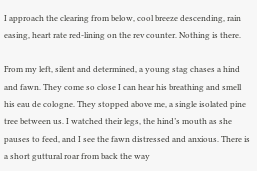I approach the clearing from below, cool breeze descending, rain easing, heart rate red-lining on the rev counter. Nothing is there.

From my left, silent and determined, a young stag chases a hind and fawn. They come so close I can hear his breathing and smell his eau de cologne. They stopped above me, a single isolated pine tree between us. I watched their legs, the hind’s mouth as she pauses to feed, and I see the fawn distressed and anxious. There is a short guttural roar from back the way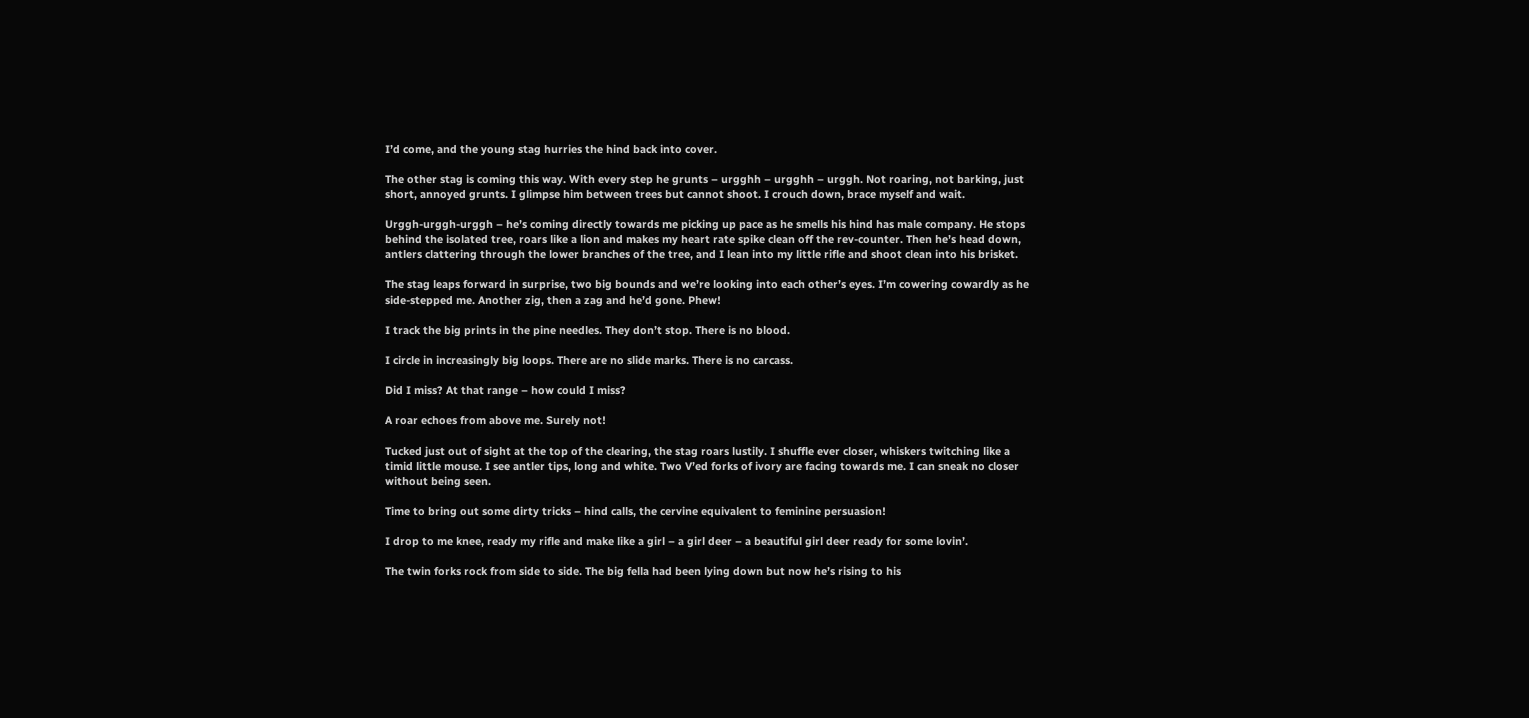I’d come, and the young stag hurries the hind back into cover.

The other stag is coming this way. With every step he grunts – urgghh – urgghh – urggh. Not roaring, not barking, just short, annoyed grunts. I glimpse him between trees but cannot shoot. I crouch down, brace myself and wait.

Urggh-urggh-urggh – he’s coming directly towards me picking up pace as he smells his hind has male company. He stops behind the isolated tree, roars like a lion and makes my heart rate spike clean off the rev-counter. Then he’s head down, antlers clattering through the lower branches of the tree, and I lean into my little rifle and shoot clean into his brisket.

The stag leaps forward in surprise, two big bounds and we’re looking into each other’s eyes. I’m cowering cowardly as he side-stepped me. Another zig, then a zag and he’d gone. Phew!

I track the big prints in the pine needles. They don’t stop. There is no blood.

I circle in increasingly big loops. There are no slide marks. There is no carcass.

Did I miss? At that range – how could I miss?

A roar echoes from above me. Surely not!

Tucked just out of sight at the top of the clearing, the stag roars lustily. I shuffle ever closer, whiskers twitching like a timid little mouse. I see antler tips, long and white. Two V’ed forks of ivory are facing towards me. I can sneak no closer without being seen.

Time to bring out some dirty tricks – hind calls, the cervine equivalent to feminine persuasion!

I drop to me knee, ready my rifle and make like a girl – a girl deer – a beautiful girl deer ready for some lovin’.

The twin forks rock from side to side. The big fella had been lying down but now he’s rising to his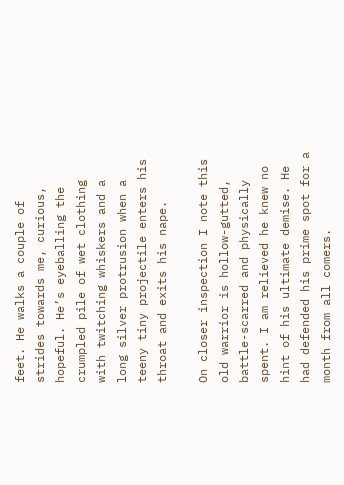feet. He walks a couple of strides towards me, curious, hopeful. He’s eyeballing the crumpled pile of wet clothing with twitching whiskers and a long silver protrusion when a teeny tiny projectile enters his throat and exits his nape.

On closer inspection I note this old warrior is hollow-gutted, battle-scarred and physically spent. I am relieved he knew no hint of his ultimate demise. He had defended his prime spot for a month from all comers.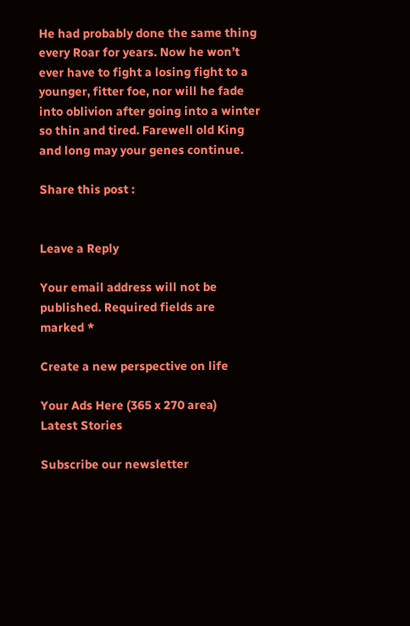He had probably done the same thing every Roar for years. Now he won’t ever have to fight a losing fight to a younger, fitter foe, nor will he fade into oblivion after going into a winter so thin and tired. Farewell old King and long may your genes continue.

Share this post :


Leave a Reply

Your email address will not be published. Required fields are marked *

Create a new perspective on life

Your Ads Here (365 x 270 area)
Latest Stories

Subscribe our newsletter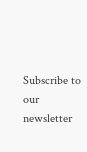Subscribe to our newsletter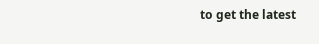to get the latest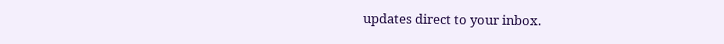updates direct to your inbox.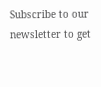Subscribe to our newsletter to get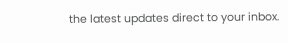the latest updates direct to your inbox.